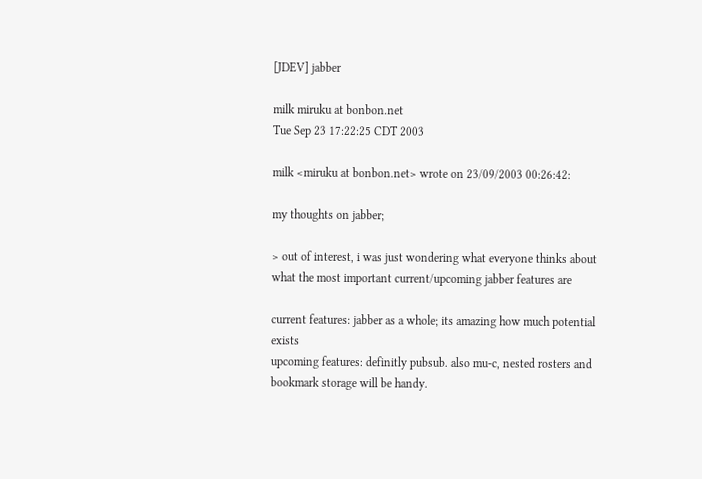[JDEV] jabber

milk miruku at bonbon.net
Tue Sep 23 17:22:25 CDT 2003

milk <miruku at bonbon.net> wrote on 23/09/2003 00:26:42:

my thoughts on jabber;

> out of interest, i was just wondering what everyone thinks about what the most important current/upcoming jabber features are

current features: jabber as a whole; its amazing how much potential exists
upcoming features: definitly pubsub. also mu-c, nested rosters and bookmark storage will be handy.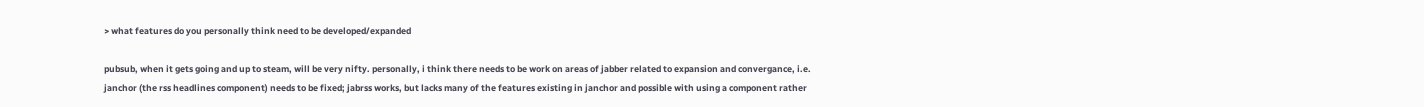> what features do you personally think need to be developed/expanded

pubsub, when it gets going and up to steam, will be very nifty. personally, i think there needs to be work on areas of jabber related to expansion and convergance, i.e.
janchor (the rss headlines component) needs to be fixed; jabrss works, but lacks many of the features existing in janchor and possible with using a component rather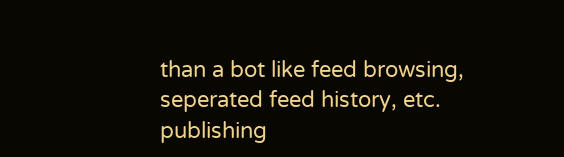than a bot like feed browsing, seperated feed history, etc. publishing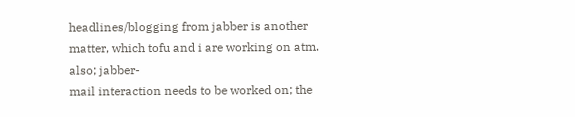headlines/blogging from jabber is another matter, which tofu and i are working on atm. also; jabber-
mail interaction needs to be worked on; the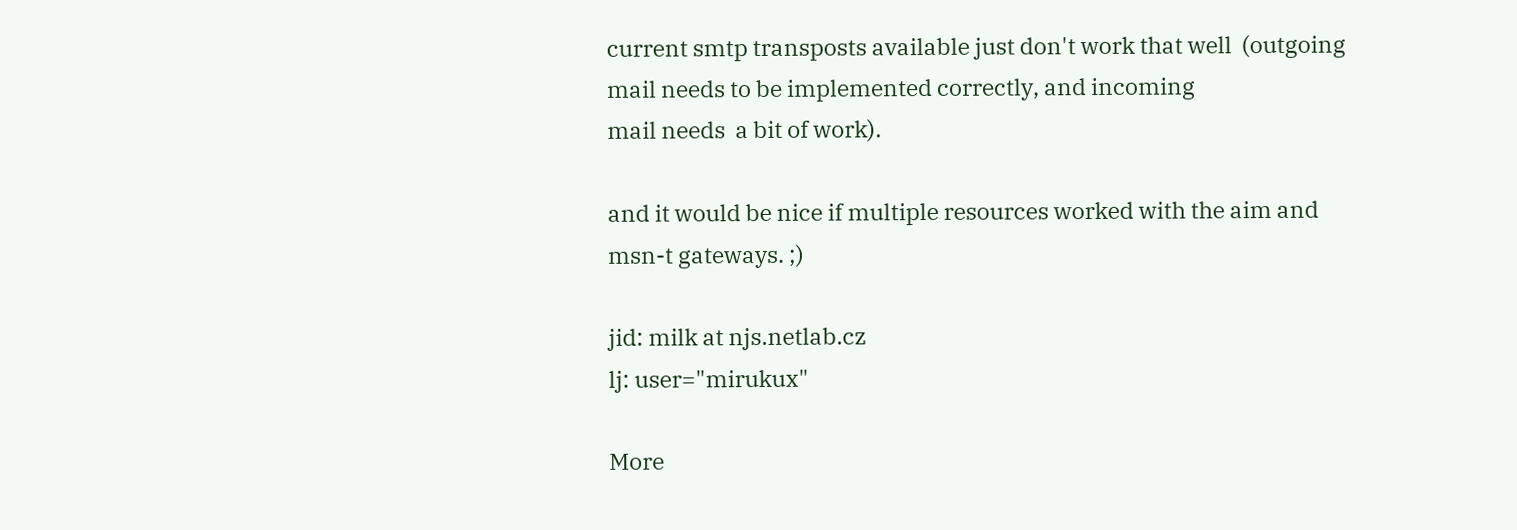current smtp transposts available just don't work that well  (outgoing mail needs to be implemented correctly, and incoming
mail needs  a bit of work).

and it would be nice if multiple resources worked with the aim and msn-t gateways. ;)

jid: milk at njs.netlab.cz
lj: user="mirukux"

More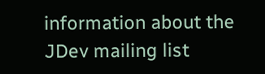information about the JDev mailing list